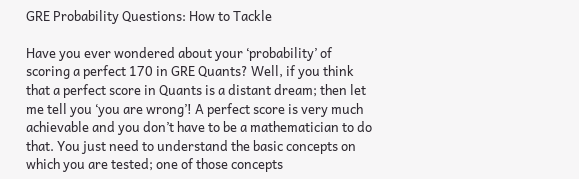GRE Probability Questions: How to Tackle

Have you ever wondered about your ‘probability’ of scoring a perfect 170 in GRE Quants? Well, if you think that a perfect score in Quants is a distant dream; then let me tell you ‘you are wrong’! A perfect score is very much achievable and you don’t have to be a mathematician to do that. You just need to understand the basic concepts on which you are tested; one of those concepts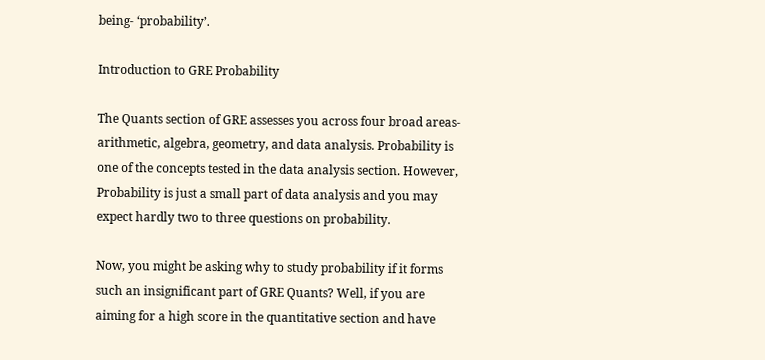being- ‘probability’.

Introduction to GRE Probability

The Quants section of GRE assesses you across four broad areas- arithmetic, algebra, geometry, and data analysis. Probability is one of the concepts tested in the data analysis section. However, Probability is just a small part of data analysis and you may expect hardly two to three questions on probability.

Now, you might be asking why to study probability if it forms such an insignificant part of GRE Quants? Well, if you are aiming for a high score in the quantitative section and have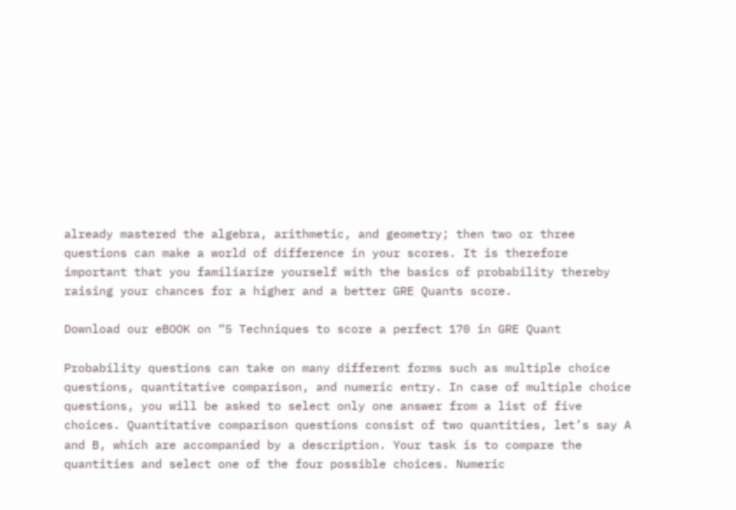already mastered the algebra, arithmetic, and geometry; then two or three questions can make a world of difference in your scores. It is therefore important that you familiarize yourself with the basics of probability thereby raising your chances for a higher and a better GRE Quants score.

Download our eBOOK on “5 Techniques to score a perfect 170 in GRE Quant

Probability questions can take on many different forms such as multiple choice questions, quantitative comparison, and numeric entry. In case of multiple choice questions, you will be asked to select only one answer from a list of five choices. Quantitative comparison questions consist of two quantities, let’s say A and B, which are accompanied by a description. Your task is to compare the quantities and select one of the four possible choices. Numeric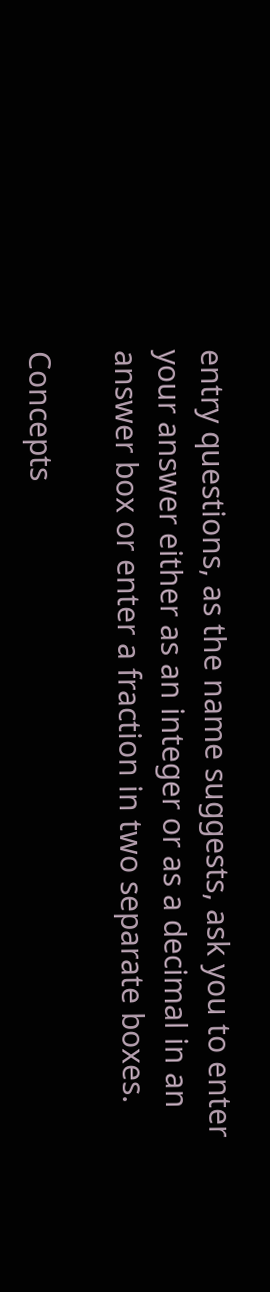entry questions, as the name suggests, ask you to enter your answer either as an integer or as a decimal in an answer box or enter a fraction in two separate boxes.

Concepts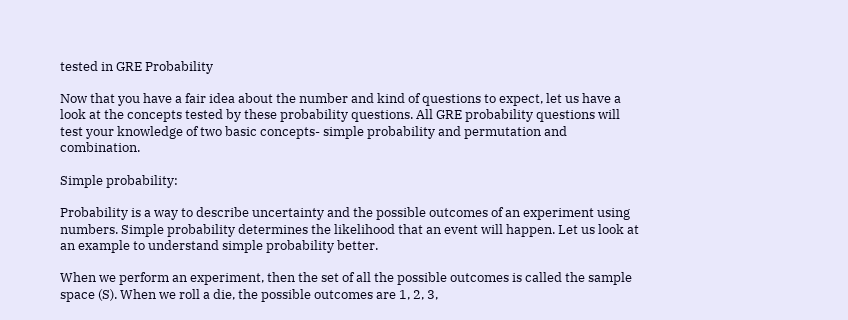tested in GRE Probability

Now that you have a fair idea about the number and kind of questions to expect, let us have a look at the concepts tested by these probability questions. All GRE probability questions will test your knowledge of two basic concepts- simple probability and permutation and combination.

Simple probability:

Probability is a way to describe uncertainty and the possible outcomes of an experiment using numbers. Simple probability determines the likelihood that an event will happen. Let us look at an example to understand simple probability better.

When we perform an experiment, then the set of all the possible outcomes is called the sample space (S). When we roll a die, the possible outcomes are 1, 2, 3,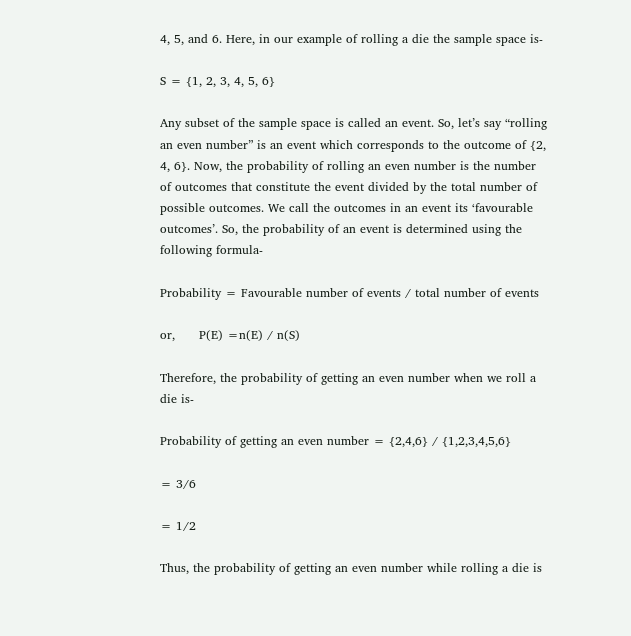4, 5, and 6. Here, in our example of rolling a die the sample space is-

S = {1, 2, 3, 4, 5, 6}

Any subset of the sample space is called an event. So, let’s say “rolling an even number” is an event which corresponds to the outcome of {2, 4, 6}. Now, the probability of rolling an even number is the number of outcomes that constitute the event divided by the total number of possible outcomes. We call the outcomes in an event its ‘favourable outcomes’. So, the probability of an event is determined using the following formula-

Probability = Favourable number of events / total number of events

or,      P(E) =n(E) / n(S)

Therefore, the probability of getting an even number when we roll a die is-

Probability of getting an even number = {2,4,6} / {1,2,3,4,5,6}

= 3/6

= 1/2

Thus, the probability of getting an even number while rolling a die is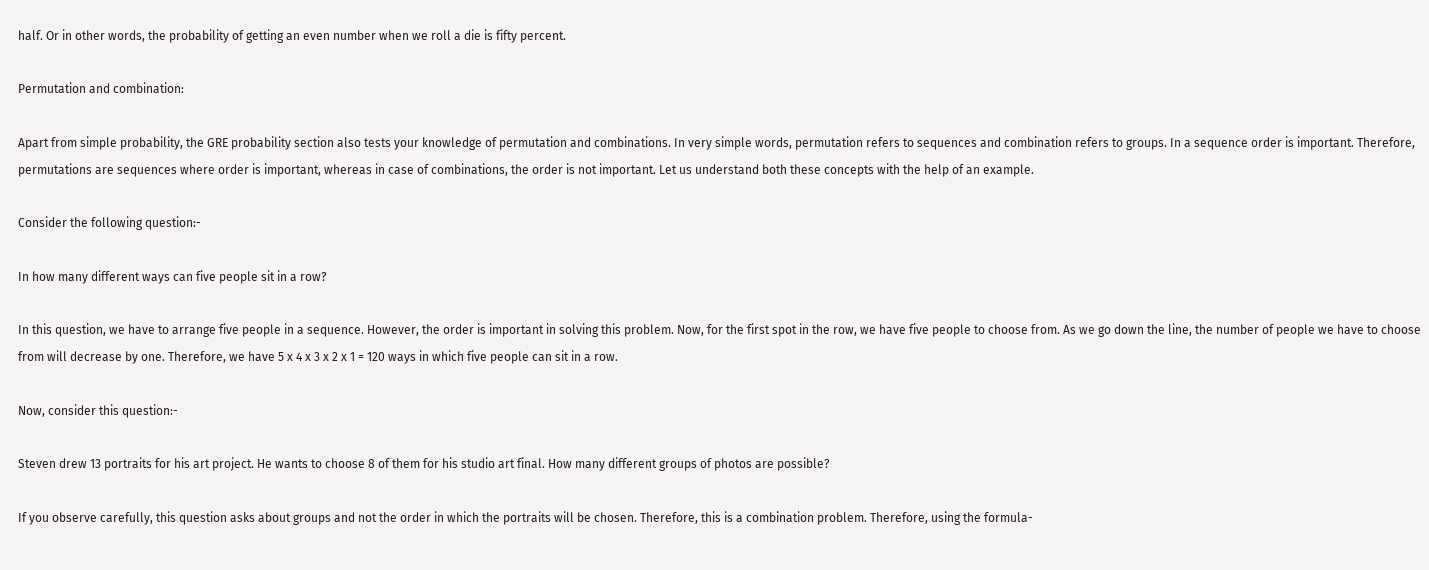half. Or in other words, the probability of getting an even number when we roll a die is fifty percent.

Permutation and combination:

Apart from simple probability, the GRE probability section also tests your knowledge of permutation and combinations. In very simple words, permutation refers to sequences and combination refers to groups. In a sequence order is important. Therefore, permutations are sequences where order is important, whereas in case of combinations, the order is not important. Let us understand both these concepts with the help of an example.

Consider the following question:-

In how many different ways can five people sit in a row?

In this question, we have to arrange five people in a sequence. However, the order is important in solving this problem. Now, for the first spot in the row, we have five people to choose from. As we go down the line, the number of people we have to choose from will decrease by one. Therefore, we have 5 x 4 x 3 x 2 x 1 = 120 ways in which five people can sit in a row.

Now, consider this question:-

Steven drew 13 portraits for his art project. He wants to choose 8 of them for his studio art final. How many different groups of photos are possible?

If you observe carefully, this question asks about groups and not the order in which the portraits will be chosen. Therefore, this is a combination problem. Therefore, using the formula-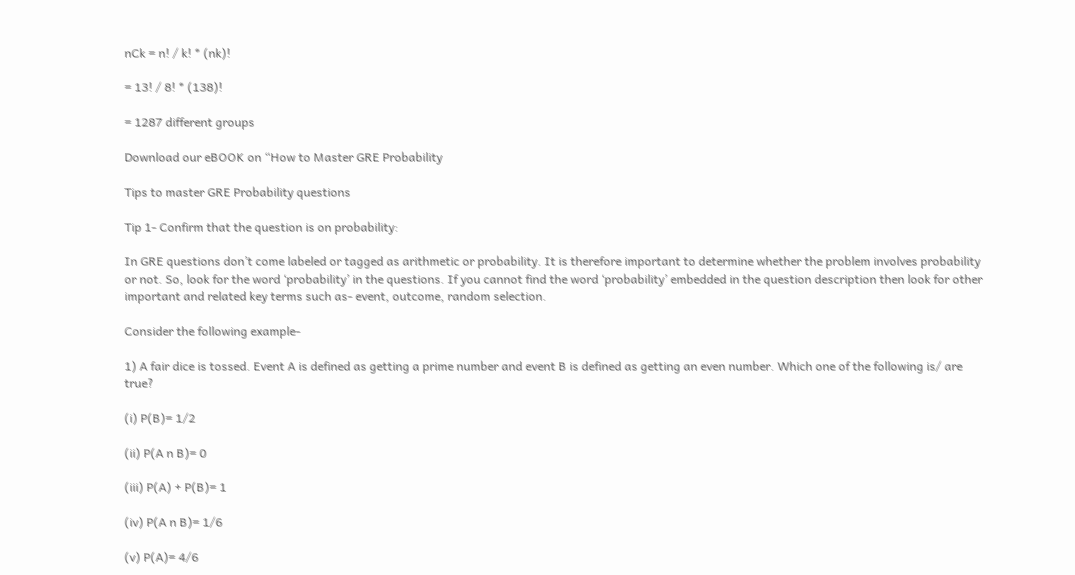nCk = n! / k! * (nk)!

= 13! / 8! * (138)!

= 1287 different groups

Download our eBOOK on “How to Master GRE Probability

Tips to master GRE Probability questions

Tip 1- Confirm that the question is on probability:

In GRE questions don’t come labeled or tagged as arithmetic or probability. It is therefore important to determine whether the problem involves probability or not. So, look for the word ‘probability’ in the questions. If you cannot find the word ‘probability’ embedded in the question description then look for other important and related key terms such as- event, outcome, random selection.

Consider the following example-

1) A fair dice is tossed. Event A is defined as getting a prime number and event B is defined as getting an even number. Which one of the following is/ are true?

(i) P(B)= 1/2

(ii) P(A n B)= 0

(iii) P(A) + P(B)= 1

(iv) P(A n B)= 1/6

(v) P(A)= 4/6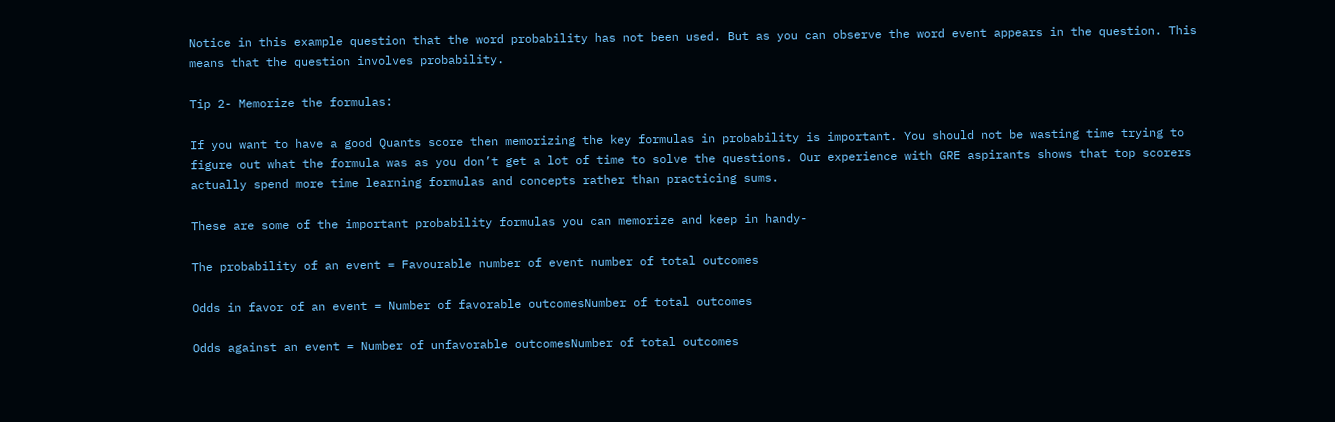Notice in this example question that the word probability has not been used. But as you can observe the word event appears in the question. This means that the question involves probability.

Tip 2- Memorize the formulas:

If you want to have a good Quants score then memorizing the key formulas in probability is important. You should not be wasting time trying to figure out what the formula was as you don’t get a lot of time to solve the questions. Our experience with GRE aspirants shows that top scorers actually spend more time learning formulas and concepts rather than practicing sums.

These are some of the important probability formulas you can memorize and keep in handy-

The probability of an event = Favourable number of event number of total outcomes

Odds in favor of an event = Number of favorable outcomesNumber of total outcomes

Odds against an event = Number of unfavorable outcomesNumber of total outcomes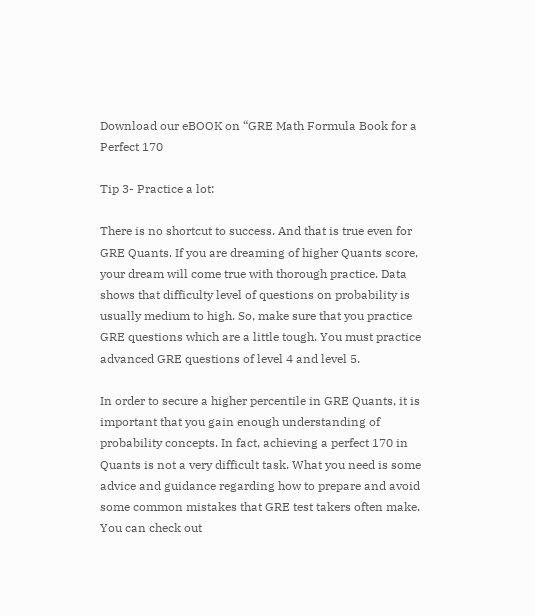Download our eBOOK on “GRE Math Formula Book for a Perfect 170

Tip 3- Practice a lot:

There is no shortcut to success. And that is true even for GRE Quants. If you are dreaming of higher Quants score, your dream will come true with thorough practice. Data shows that difficulty level of questions on probability is usually medium to high. So, make sure that you practice GRE questions which are a little tough. You must practice advanced GRE questions of level 4 and level 5.

In order to secure a higher percentile in GRE Quants, it is important that you gain enough understanding of probability concepts. In fact, achieving a perfect 170 in Quants is not a very difficult task. What you need is some advice and guidance regarding how to prepare and avoid some common mistakes that GRE test takers often make. You can check out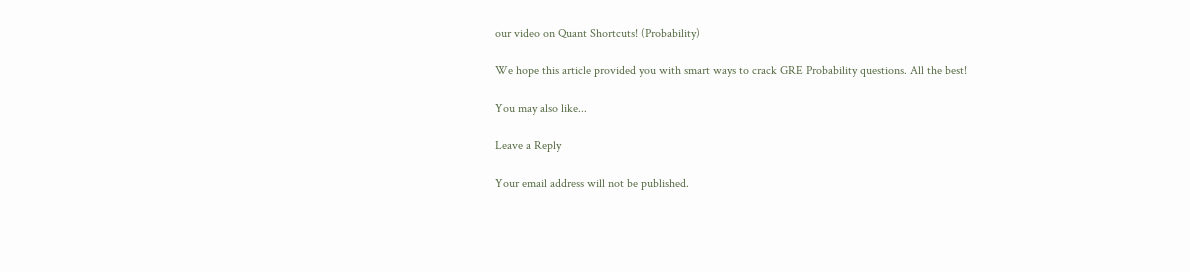our video on Quant Shortcuts! (Probability)

We hope this article provided you with smart ways to crack GRE Probability questions. All the best!

You may also like...

Leave a Reply

Your email address will not be published.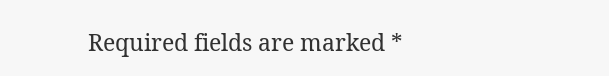Required fields are marked *